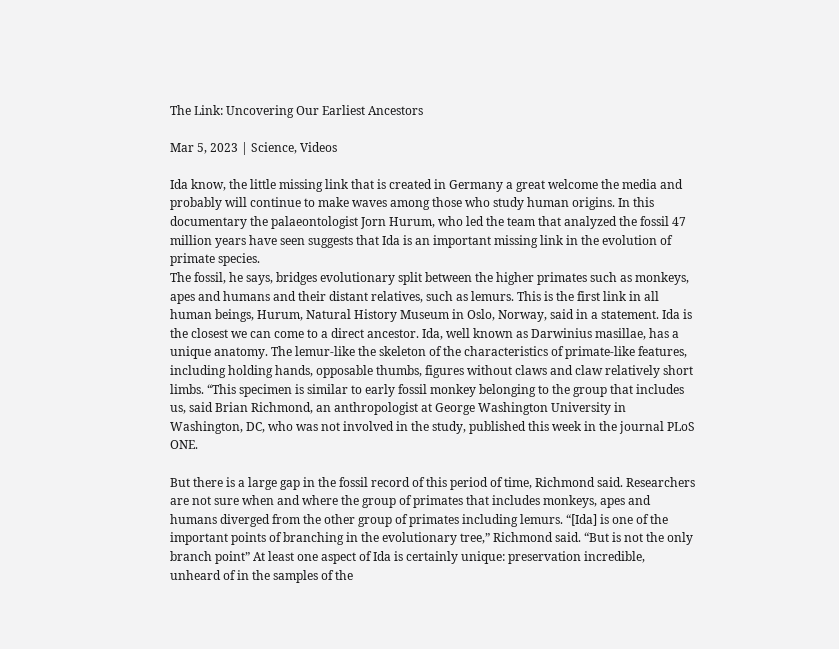The Link: Uncovering Our Earliest Ancestors

Mar 5, 2023 | Science, Videos

Ida know, the little missing link that is created in Germany a great welcome the media and probably will continue to make waves among those who study human origins. In this documentary the palaeontologist Jorn Hurum, who led the team that analyzed the fossil 47 million years have seen suggests that Ida is an important missing link in the evolution of primate species.
The fossil, he says, bridges evolutionary split between the higher primates such as monkeys, apes and humans and their distant relatives, such as lemurs. This is the first link in all human beings, Hurum, Natural History Museum in Oslo, Norway, said in a statement. Ida is the closest we can come to a direct ancestor. Ida, well known as Darwinius masillae, has a unique anatomy. The lemur-like the skeleton of the characteristics of primate-like features, including holding hands, opposable thumbs, figures without claws and claw relatively short limbs. “This specimen is similar to early fossil monkey belonging to the group that includes us, said Brian Richmond, an anthropologist at George Washington University in Washington, DC, who was not involved in the study, published this week in the journal PLoS ONE.

But there is a large gap in the fossil record of this period of time, Richmond said. Researchers are not sure when and where the group of primates that includes monkeys, apes and humans diverged from the other group of primates including lemurs. “[Ida] is one of the important points of branching in the evolutionary tree,” Richmond said. “But is not the only branch point” At least one aspect of Ida is certainly unique: preservation incredible, unheard of in the samples of the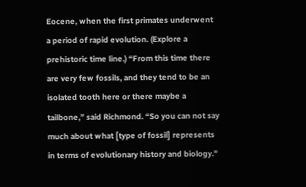Eocene, when the first primates underwent a period of rapid evolution. (Explore a prehistoric time line.) “From this time there are very few fossils, and they tend to be an isolated tooth here or there maybe a tailbone,” said Richmond. “So you can not say much about what [type of fossil] represents in terms of evolutionary history and biology.”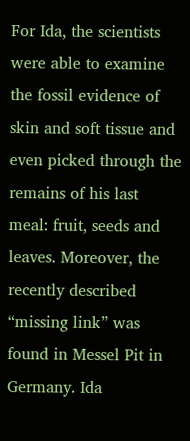For Ida, the scientists were able to examine the fossil evidence of skin and soft tissue and even picked through the remains of his last meal: fruit, seeds and leaves. Moreover, the recently described “missing link” was found in Messel Pit in Germany. Ida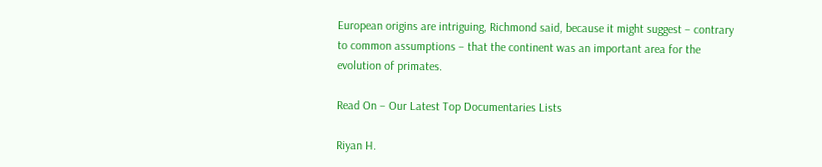European origins are intriguing, Richmond said, because it might suggest – contrary to common assumptions – that the continent was an important area for the evolution of primates.

Read On – Our Latest Top Documentaries Lists

Riyan H.